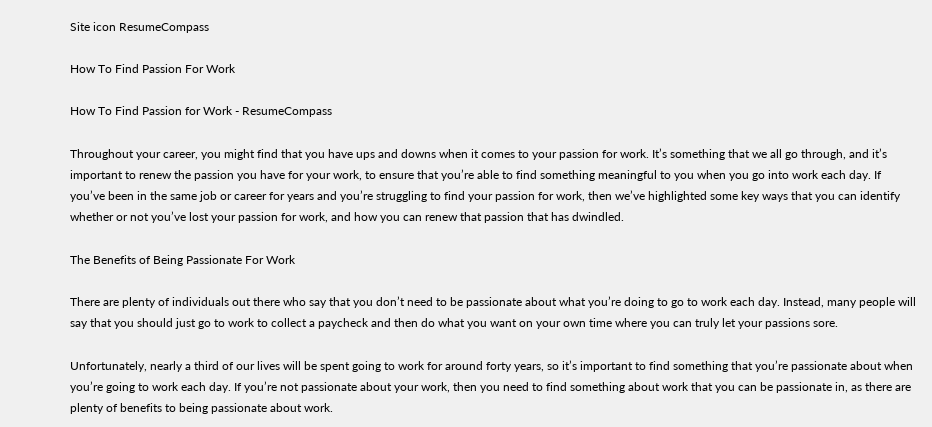Site icon ResumeCompass

How To Find Passion For Work

How To Find Passion for Work - ResumeCompass

Throughout your career, you might find that you have ups and downs when it comes to your passion for work. It’s something that we all go through, and it’s important to renew the passion you have for your work, to ensure that you’re able to find something meaningful to you when you go into work each day. If you’ve been in the same job or career for years and you’re struggling to find your passion for work, then we’ve highlighted some key ways that you can identify whether or not you’ve lost your passion for work, and how you can renew that passion that has dwindled.

The Benefits of Being Passionate For Work

There are plenty of individuals out there who say that you don’t need to be passionate about what you’re doing to go to work each day. Instead, many people will say that you should just go to work to collect a paycheck and then do what you want on your own time where you can truly let your passions sore.

Unfortunately, nearly a third of our lives will be spent going to work for around forty years, so it’s important to find something that you’re passionate about when you’re going to work each day. If you’re not passionate about your work, then you need to find something about work that you can be passionate in, as there are plenty of benefits to being passionate about work.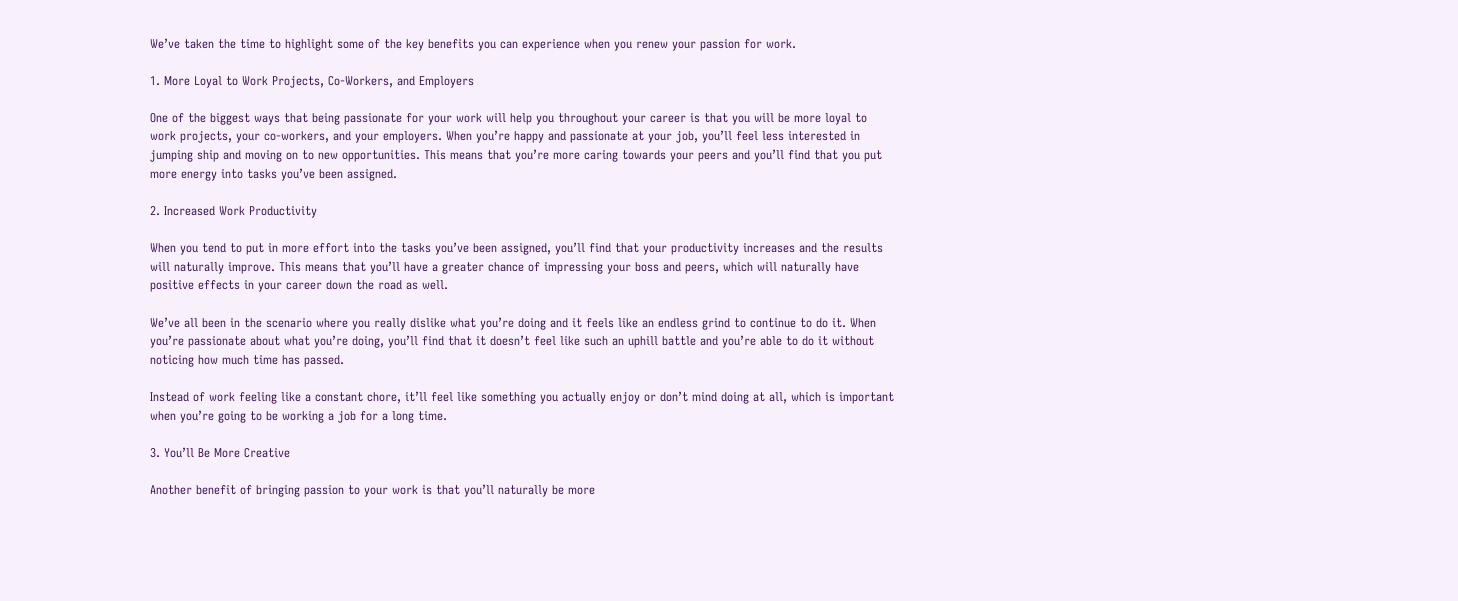We’ve taken the time to highlight some of the key benefits you can experience when you renew your passion for work.

1. More Loyal to Work Projects, Co-Workers, and Employers

One of the biggest ways that being passionate for your work will help you throughout your career is that you will be more loyal to work projects, your co-workers, and your employers. When you’re happy and passionate at your job, you’ll feel less interested in jumping ship and moving on to new opportunities. This means that you’re more caring towards your peers and you’ll find that you put more energy into tasks you’ve been assigned.

2. Increased Work Productivity

When you tend to put in more effort into the tasks you’ve been assigned, you’ll find that your productivity increases and the results will naturally improve. This means that you’ll have a greater chance of impressing your boss and peers, which will naturally have positive effects in your career down the road as well.

We’ve all been in the scenario where you really dislike what you’re doing and it feels like an endless grind to continue to do it. When you’re passionate about what you’re doing, you’ll find that it doesn’t feel like such an uphill battle and you’re able to do it without noticing how much time has passed.

Instead of work feeling like a constant chore, it’ll feel like something you actually enjoy or don’t mind doing at all, which is important when you’re going to be working a job for a long time.

3. You’ll Be More Creative

Another benefit of bringing passion to your work is that you’ll naturally be more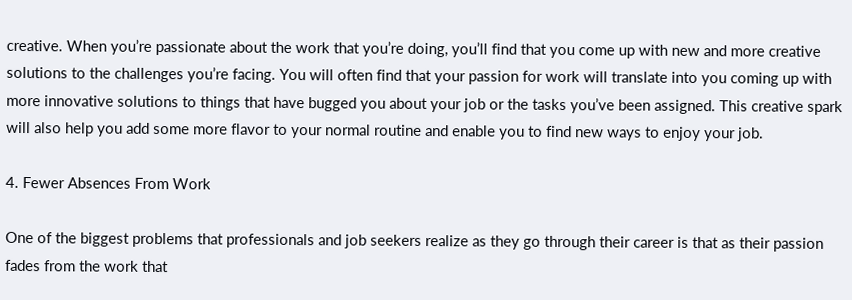creative. When you’re passionate about the work that you’re doing, you’ll find that you come up with new and more creative solutions to the challenges you’re facing. You will often find that your passion for work will translate into you coming up with more innovative solutions to things that have bugged you about your job or the tasks you’ve been assigned. This creative spark will also help you add some more flavor to your normal routine and enable you to find new ways to enjoy your job.

4. Fewer Absences From Work

One of the biggest problems that professionals and job seekers realize as they go through their career is that as their passion fades from the work that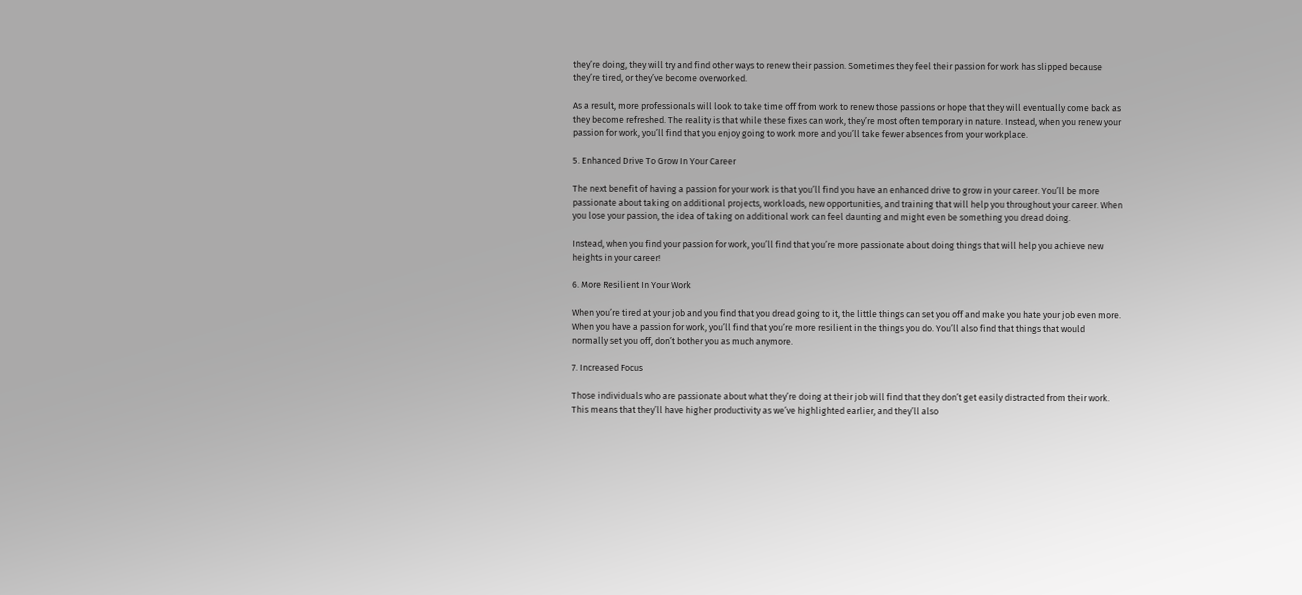they’re doing, they will try and find other ways to renew their passion. Sometimes they feel their passion for work has slipped because they’re tired, or they’ve become overworked.

As a result, more professionals will look to take time off from work to renew those passions or hope that they will eventually come back as they become refreshed. The reality is that while these fixes can work, they’re most often temporary in nature. Instead, when you renew your passion for work, you’ll find that you enjoy going to work more and you’ll take fewer absences from your workplace.

5. Enhanced Drive To Grow In Your Career

The next benefit of having a passion for your work is that you’ll find you have an enhanced drive to grow in your career. You’ll be more passionate about taking on additional projects, workloads, new opportunities, and training that will help you throughout your career. When you lose your passion, the idea of taking on additional work can feel daunting and might even be something you dread doing.

Instead, when you find your passion for work, you’ll find that you’re more passionate about doing things that will help you achieve new heights in your career!

6. More Resilient In Your Work

When you’re tired at your job and you find that you dread going to it, the little things can set you off and make you hate your job even more. When you have a passion for work, you’ll find that you’re more resilient in the things you do. You’ll also find that things that would normally set you off, don’t bother you as much anymore.

7. Increased Focus

Those individuals who are passionate about what they’re doing at their job will find that they don’t get easily distracted from their work. This means that they’ll have higher productivity as we’ve highlighted earlier, and they’ll also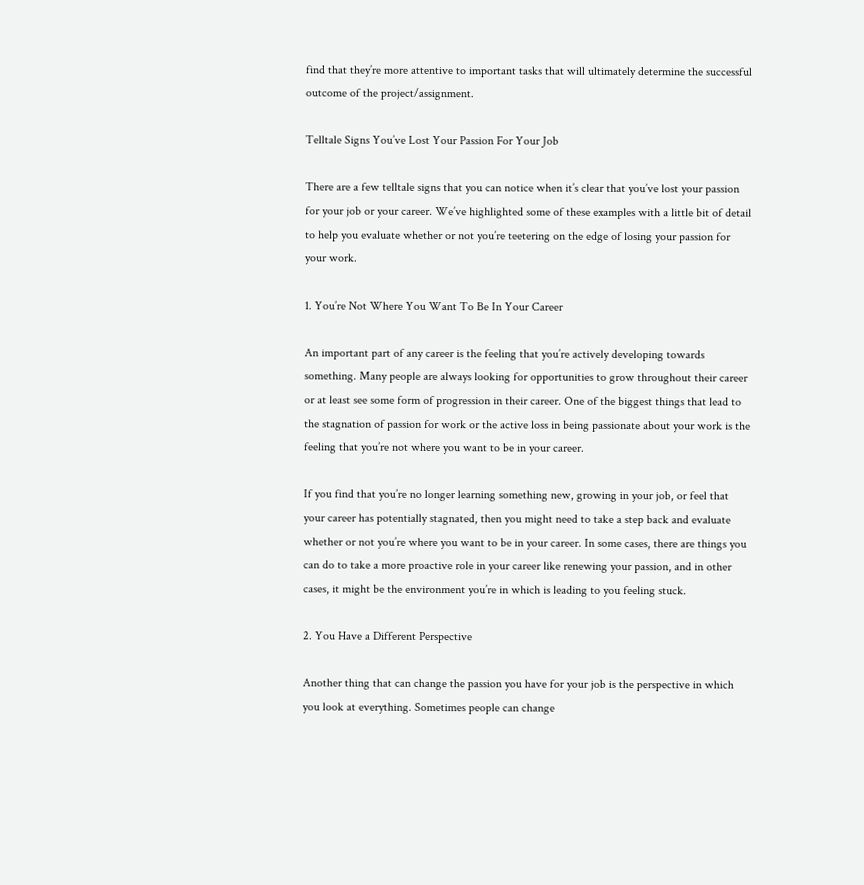find that they’re more attentive to important tasks that will ultimately determine the successful outcome of the project/assignment.

Telltale Signs You’ve Lost Your Passion For Your Job

There are a few telltale signs that you can notice when it’s clear that you’ve lost your passion for your job or your career. We’ve highlighted some of these examples with a little bit of detail to help you evaluate whether or not you’re teetering on the edge of losing your passion for your work.

1. You’re Not Where You Want To Be In Your Career

An important part of any career is the feeling that you’re actively developing towards something. Many people are always looking for opportunities to grow throughout their career or at least see some form of progression in their career. One of the biggest things that lead to the stagnation of passion for work or the active loss in being passionate about your work is the feeling that you’re not where you want to be in your career.

If you find that you’re no longer learning something new, growing in your job, or feel that your career has potentially stagnated, then you might need to take a step back and evaluate whether or not you’re where you want to be in your career. In some cases, there are things you can do to take a more proactive role in your career like renewing your passion, and in other cases, it might be the environment you’re in which is leading to you feeling stuck.

2. You Have a Different Perspective

Another thing that can change the passion you have for your job is the perspective in which you look at everything. Sometimes people can change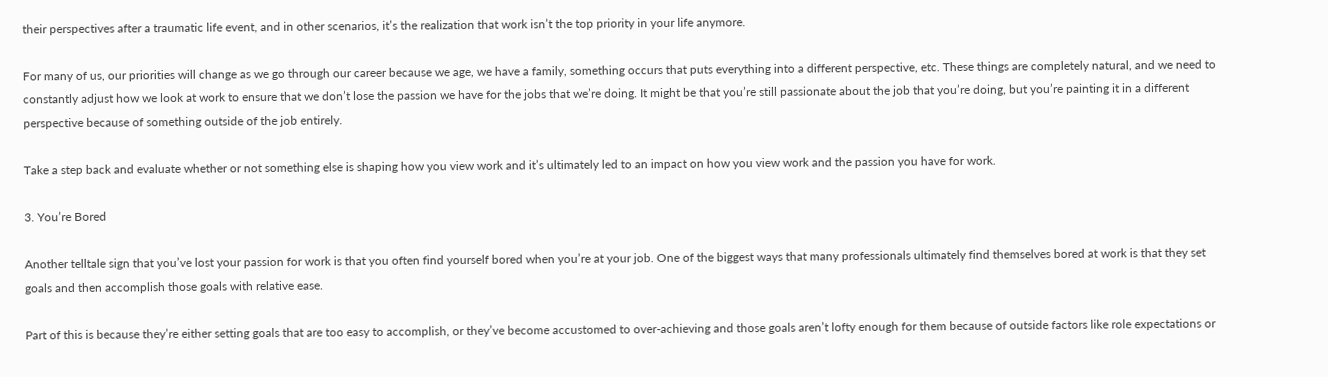their perspectives after a traumatic life event, and in other scenarios, it’s the realization that work isn’t the top priority in your life anymore.

For many of us, our priorities will change as we go through our career because we age, we have a family, something occurs that puts everything into a different perspective, etc. These things are completely natural, and we need to constantly adjust how we look at work to ensure that we don’t lose the passion we have for the jobs that we’re doing. It might be that you’re still passionate about the job that you’re doing, but you’re painting it in a different perspective because of something outside of the job entirely.

Take a step back and evaluate whether or not something else is shaping how you view work and it’s ultimately led to an impact on how you view work and the passion you have for work.

3. You’re Bored

Another telltale sign that you’ve lost your passion for work is that you often find yourself bored when you’re at your job. One of the biggest ways that many professionals ultimately find themselves bored at work is that they set goals and then accomplish those goals with relative ease.

Part of this is because they’re either setting goals that are too easy to accomplish, or they’ve become accustomed to over-achieving and those goals aren’t lofty enough for them because of outside factors like role expectations or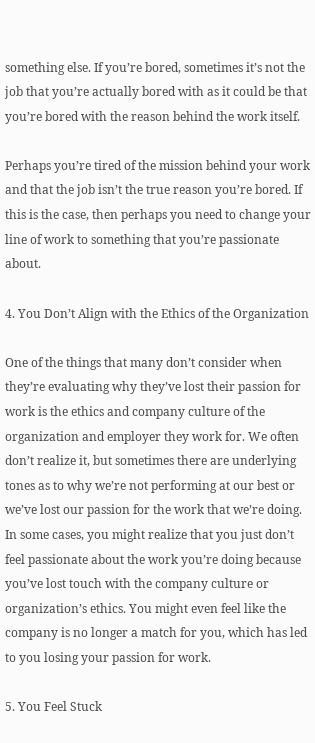something else. If you’re bored, sometimes it’s not the job that you’re actually bored with as it could be that you’re bored with the reason behind the work itself.

Perhaps you’re tired of the mission behind your work and that the job isn’t the true reason you’re bored. If this is the case, then perhaps you need to change your line of work to something that you’re passionate about.

4. You Don’t Align with the Ethics of the Organization

One of the things that many don’t consider when they’re evaluating why they’ve lost their passion for work is the ethics and company culture of the organization and employer they work for. We often don’t realize it, but sometimes there are underlying tones as to why we’re not performing at our best or we’ve lost our passion for the work that we’re doing. In some cases, you might realize that you just don’t feel passionate about the work you’re doing because you’ve lost touch with the company culture or organization’s ethics. You might even feel like the company is no longer a match for you, which has led to you losing your passion for work.

5. You Feel Stuck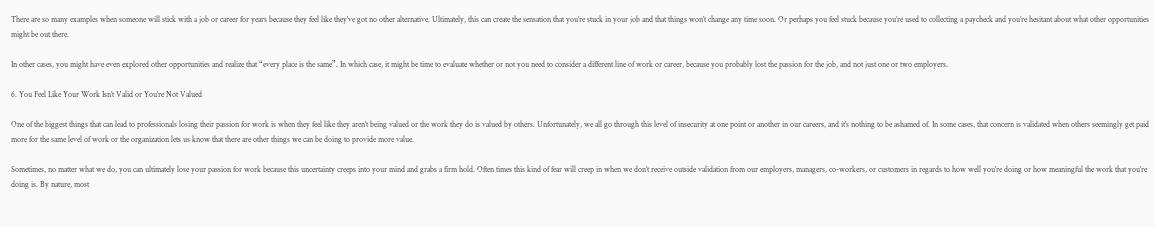There are so many examples when someone will stick with a job or career for years because they feel like they’ve got no other alternative. Ultimately, this can create the sensation that you’re stuck in your job and that things won’t change any time soon. Or perhaps you feel stuck because you’re used to collecting a paycheck and you’re hesitant about what other opportunities might be out there.

In other cases, you might have even explored other opportunities and realize that “every place is the same”. In which case, it might be time to evaluate whether or not you need to consider a different line of work or career, because you probably lost the passion for the job, and not just one or two employers.

6. You Feel Like Your Work Isn’t Valid or You’re Not Valued

One of the biggest things that can lead to professionals losing their passion for work is when they feel like they aren’t being valued or the work they do is valued by others. Unfortunately, we all go through this level of insecurity at one point or another in our careers, and it’s nothing to be ashamed of. In some cases, that concern is validated when others seemingly get paid more for the same level of work or the organization lets us know that there are other things we can be doing to provide more value.

Sometimes, no matter what we do, you can ultimately lose your passion for work because this uncertainty creeps into your mind and grabs a firm hold. Often times this kind of fear will creep in when we don’t receive outside validation from our employers, managers, co-workers, or customers in regards to how well you’re doing or how meaningful the work that you’re doing is. By nature, most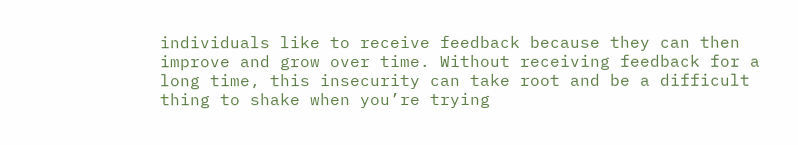individuals like to receive feedback because they can then improve and grow over time. Without receiving feedback for a long time, this insecurity can take root and be a difficult thing to shake when you’re trying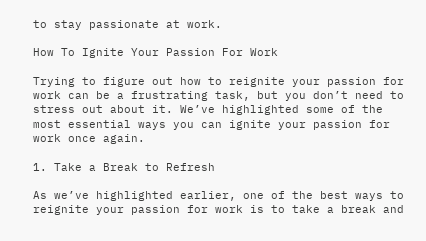to stay passionate at work.

How To Ignite Your Passion For Work

Trying to figure out how to reignite your passion for work can be a frustrating task, but you don’t need to stress out about it. We’ve highlighted some of the most essential ways you can ignite your passion for work once again.

1. Take a Break to Refresh

As we’ve highlighted earlier, one of the best ways to reignite your passion for work is to take a break and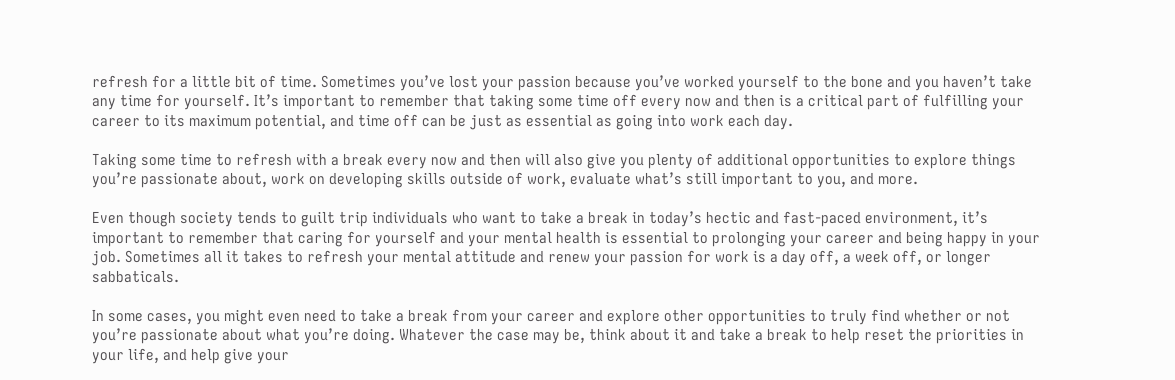refresh for a little bit of time. Sometimes you’ve lost your passion because you’ve worked yourself to the bone and you haven’t take any time for yourself. It’s important to remember that taking some time off every now and then is a critical part of fulfilling your career to its maximum potential, and time off can be just as essential as going into work each day.

Taking some time to refresh with a break every now and then will also give you plenty of additional opportunities to explore things you’re passionate about, work on developing skills outside of work, evaluate what’s still important to you, and more.

Even though society tends to guilt trip individuals who want to take a break in today’s hectic and fast-paced environment, it’s important to remember that caring for yourself and your mental health is essential to prolonging your career and being happy in your job. Sometimes all it takes to refresh your mental attitude and renew your passion for work is a day off, a week off, or longer sabbaticals.

In some cases, you might even need to take a break from your career and explore other opportunities to truly find whether or not you’re passionate about what you’re doing. Whatever the case may be, think about it and take a break to help reset the priorities in your life, and help give your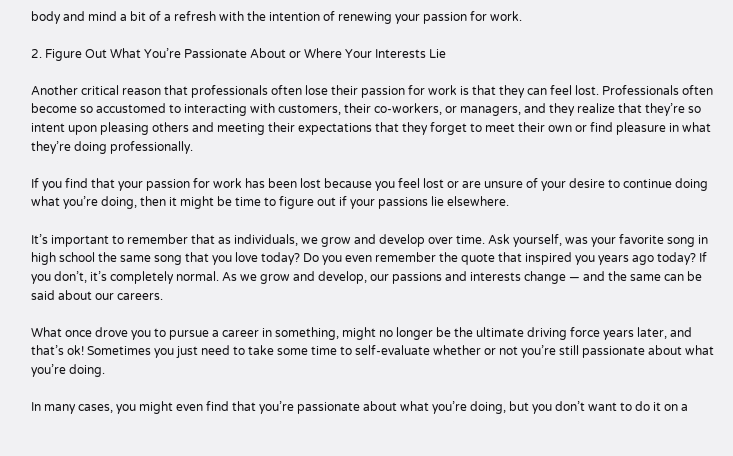body and mind a bit of a refresh with the intention of renewing your passion for work.

2. Figure Out What You’re Passionate About or Where Your Interests Lie

Another critical reason that professionals often lose their passion for work is that they can feel lost. Professionals often become so accustomed to interacting with customers, their co-workers, or managers, and they realize that they’re so intent upon pleasing others and meeting their expectations that they forget to meet their own or find pleasure in what they’re doing professionally.

If you find that your passion for work has been lost because you feel lost or are unsure of your desire to continue doing what you’re doing, then it might be time to figure out if your passions lie elsewhere.

It’s important to remember that as individuals, we grow and develop over time. Ask yourself, was your favorite song in high school the same song that you love today? Do you even remember the quote that inspired you years ago today? If you don’t, it’s completely normal. As we grow and develop, our passions and interests change — and the same can be said about our careers.

What once drove you to pursue a career in something, might no longer be the ultimate driving force years later, and that’s ok! Sometimes you just need to take some time to self-evaluate whether or not you’re still passionate about what you’re doing.

In many cases, you might even find that you’re passionate about what you’re doing, but you don’t want to do it on a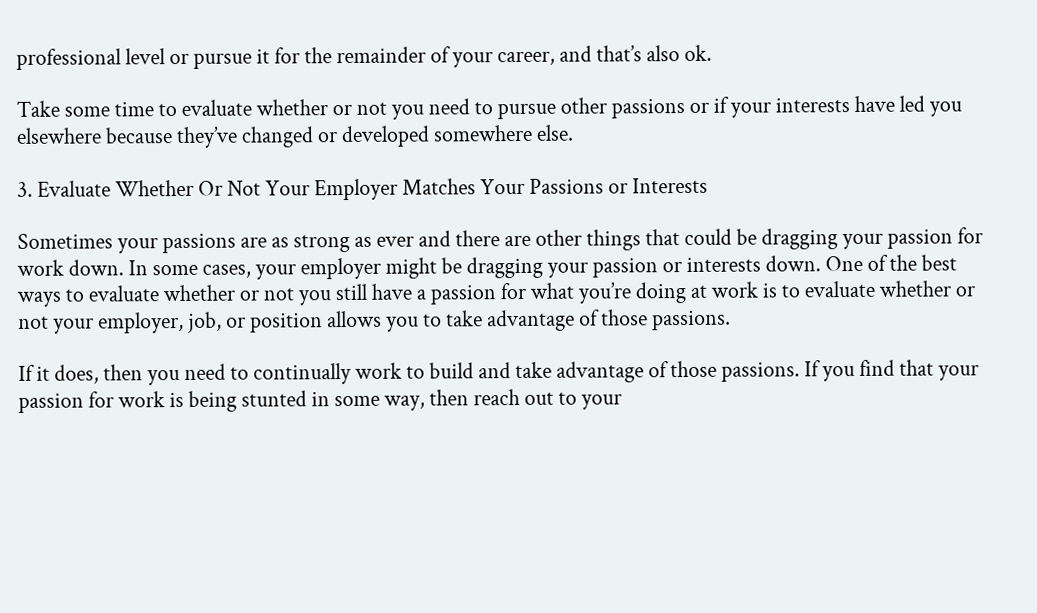professional level or pursue it for the remainder of your career, and that’s also ok.

Take some time to evaluate whether or not you need to pursue other passions or if your interests have led you elsewhere because they’ve changed or developed somewhere else.

3. Evaluate Whether Or Not Your Employer Matches Your Passions or Interests

Sometimes your passions are as strong as ever and there are other things that could be dragging your passion for work down. In some cases, your employer might be dragging your passion or interests down. One of the best ways to evaluate whether or not you still have a passion for what you’re doing at work is to evaluate whether or not your employer, job, or position allows you to take advantage of those passions.

If it does, then you need to continually work to build and take advantage of those passions. If you find that your passion for work is being stunted in some way, then reach out to your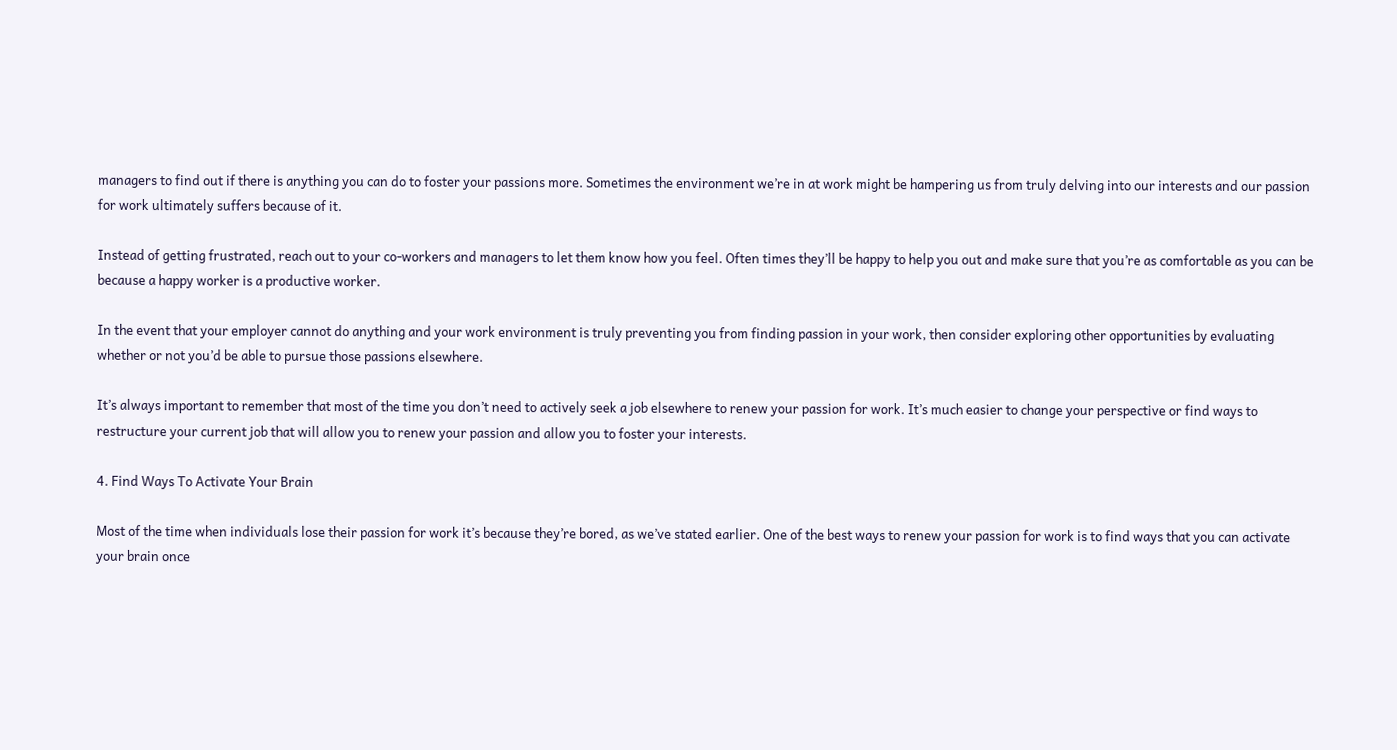managers to find out if there is anything you can do to foster your passions more. Sometimes the environment we’re in at work might be hampering us from truly delving into our interests and our passion for work ultimately suffers because of it.

Instead of getting frustrated, reach out to your co-workers and managers to let them know how you feel. Often times they’ll be happy to help you out and make sure that you’re as comfortable as you can be because a happy worker is a productive worker.

In the event that your employer cannot do anything and your work environment is truly preventing you from finding passion in your work, then consider exploring other opportunities by evaluating whether or not you’d be able to pursue those passions elsewhere.

It’s always important to remember that most of the time you don’t need to actively seek a job elsewhere to renew your passion for work. It’s much easier to change your perspective or find ways to restructure your current job that will allow you to renew your passion and allow you to foster your interests.

4. Find Ways To Activate Your Brain

Most of the time when individuals lose their passion for work it’s because they’re bored, as we’ve stated earlier. One of the best ways to renew your passion for work is to find ways that you can activate your brain once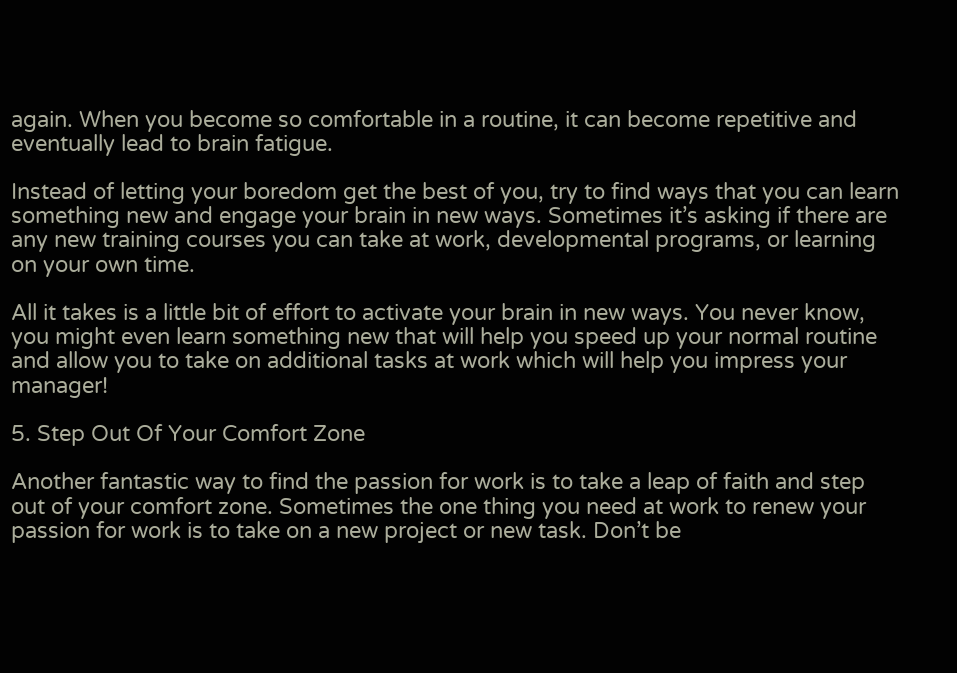again. When you become so comfortable in a routine, it can become repetitive and eventually lead to brain fatigue.

Instead of letting your boredom get the best of you, try to find ways that you can learn something new and engage your brain in new ways. Sometimes it’s asking if there are any new training courses you can take at work, developmental programs, or learning on your own time.

All it takes is a little bit of effort to activate your brain in new ways. You never know, you might even learn something new that will help you speed up your normal routine and allow you to take on additional tasks at work which will help you impress your manager!

5. Step Out Of Your Comfort Zone

Another fantastic way to find the passion for work is to take a leap of faith and step out of your comfort zone. Sometimes the one thing you need at work to renew your passion for work is to take on a new project or new task. Don’t be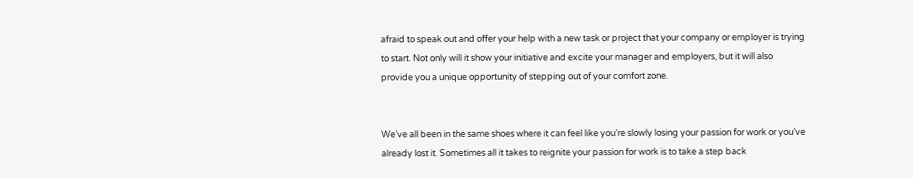afraid to speak out and offer your help with a new task or project that your company or employer is trying to start. Not only will it show your initiative and excite your manager and employers, but it will also provide you a unique opportunity of stepping out of your comfort zone.


We’ve all been in the same shoes where it can feel like you’re slowly losing your passion for work or you’ve already lost it. Sometimes all it takes to reignite your passion for work is to take a step back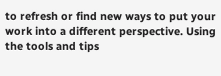to refresh or find new ways to put your work into a different perspective. Using the tools and tips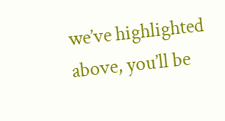we’ve highlighted above, you’ll be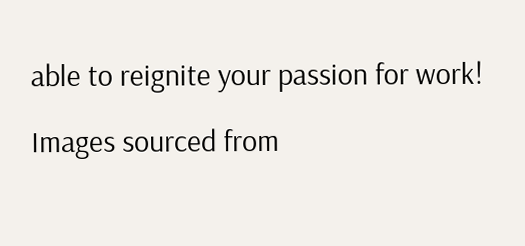able to reignite your passion for work!

Images sourced from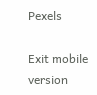Pexels

Exit mobile version